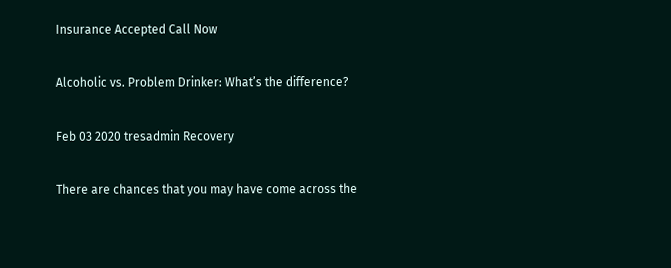Insurance Accepted Call Now

Alcoholic vs. Problem Drinker: What’s the difference?

Feb 03 2020 tresadmin Recovery

There are chances that you may have come across the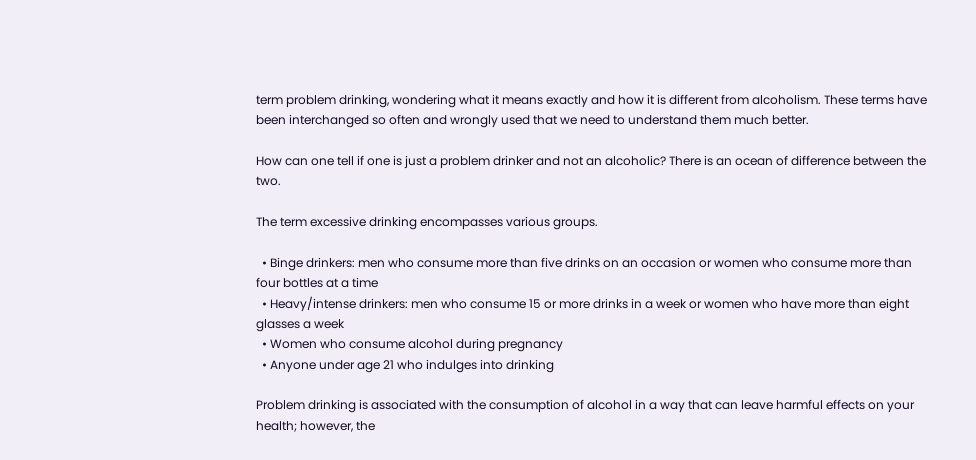term problem drinking, wondering what it means exactly and how it is different from alcoholism. These terms have been interchanged so often and wrongly used that we need to understand them much better.

How can one tell if one is just a problem drinker and not an alcoholic? There is an ocean of difference between the two.

The term excessive drinking encompasses various groups.

  • Binge drinkers: men who consume more than five drinks on an occasion or women who consume more than four bottles at a time
  • Heavy/intense drinkers: men who consume 15 or more drinks in a week or women who have more than eight glasses a week
  • Women who consume alcohol during pregnancy
  • Anyone under age 21 who indulges into drinking

Problem drinking is associated with the consumption of alcohol in a way that can leave harmful effects on your health; however, the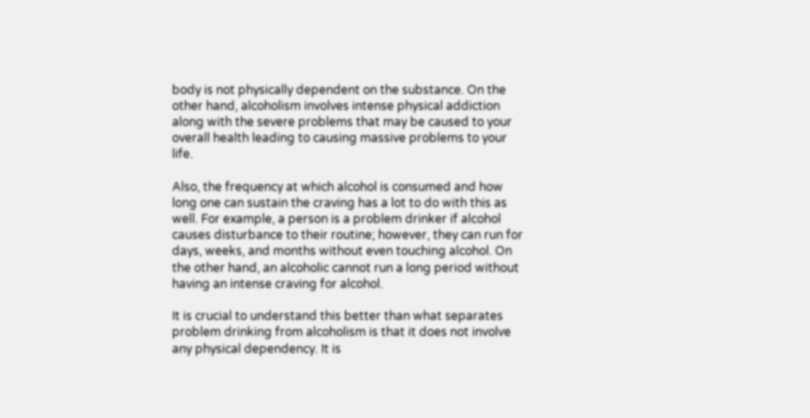body is not physically dependent on the substance. On the other hand, alcoholism involves intense physical addiction along with the severe problems that may be caused to your overall health leading to causing massive problems to your life.

Also, the frequency at which alcohol is consumed and how long one can sustain the craving has a lot to do with this as well. For example, a person is a problem drinker if alcohol causes disturbance to their routine; however, they can run for days, weeks, and months without even touching alcohol. On the other hand, an alcoholic cannot run a long period without having an intense craving for alcohol.

It is crucial to understand this better than what separates problem drinking from alcoholism is that it does not involve any physical dependency. It is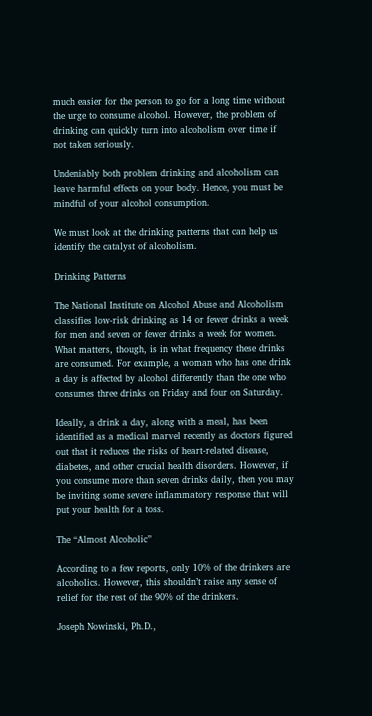much easier for the person to go for a long time without the urge to consume alcohol. However, the problem of drinking can quickly turn into alcoholism over time if not taken seriously.

Undeniably both problem drinking and alcoholism can leave harmful effects on your body. Hence, you must be mindful of your alcohol consumption.

We must look at the drinking patterns that can help us identify the catalyst of alcoholism.

Drinking Patterns

The National Institute on Alcohol Abuse and Alcoholism classifies low-risk drinking as 14 or fewer drinks a week for men and seven or fewer drinks a week for women. What matters, though, is in what frequency these drinks are consumed. For example, a woman who has one drink a day is affected by alcohol differently than the one who consumes three drinks on Friday and four on Saturday.

Ideally, a drink a day, along with a meal, has been identified as a medical marvel recently as doctors figured out that it reduces the risks of heart-related disease, diabetes, and other crucial health disorders. However, if you consume more than seven drinks daily, then you may be inviting some severe inflammatory response that will put your health for a toss.

The “Almost Alcoholic”

According to a few reports, only 10% of the drinkers are alcoholics. However, this shouldn’t raise any sense of relief for the rest of the 90% of the drinkers.

Joseph Nowinski, Ph.D.,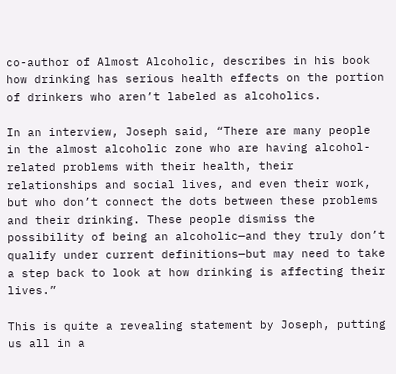co-author of Almost Alcoholic, describes in his book how drinking has serious health effects on the portion of drinkers who aren’t labeled as alcoholics.

In an interview, Joseph said, “There are many people in the almost alcoholic zone who are having alcohol-related problems with their health, their relationships and social lives, and even their work, but who don’t connect the dots between these problems and their drinking. These people dismiss the possibility of being an alcoholic—and they truly don’t qualify under current definitions—but may need to take a step back to look at how drinking is affecting their lives.”

This is quite a revealing statement by Joseph, putting us all in a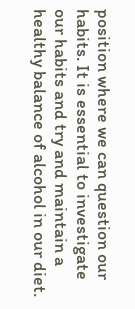position where we can question our habits. It is essential to investigate our habits and try and maintain a healthy balance of alcohol in our diet.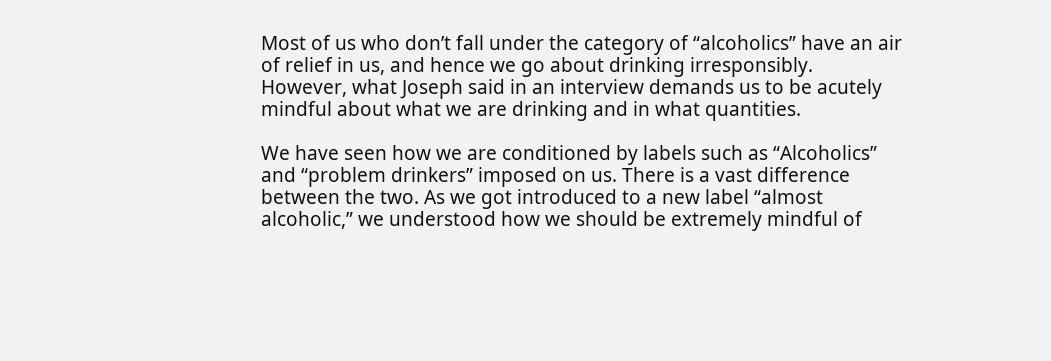Most of us who don’t fall under the category of “alcoholics” have an air of relief in us, and hence we go about drinking irresponsibly. However, what Joseph said in an interview demands us to be acutely mindful about what we are drinking and in what quantities.

We have seen how we are conditioned by labels such as “Alcoholics” and “problem drinkers” imposed on us. There is a vast difference between the two. As we got introduced to a new label “almost alcoholic,” we understood how we should be extremely mindful of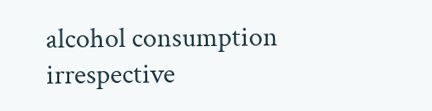alcohol consumption irrespective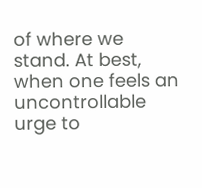of where we stand. At best, when one feels an uncontrollable urge to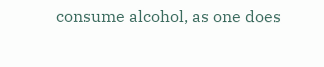consume alcohol, as one does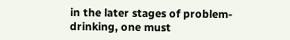in the later stages of problem-drinking, one must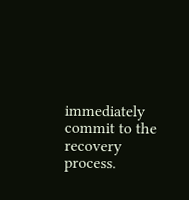immediately commit to the recovery process.